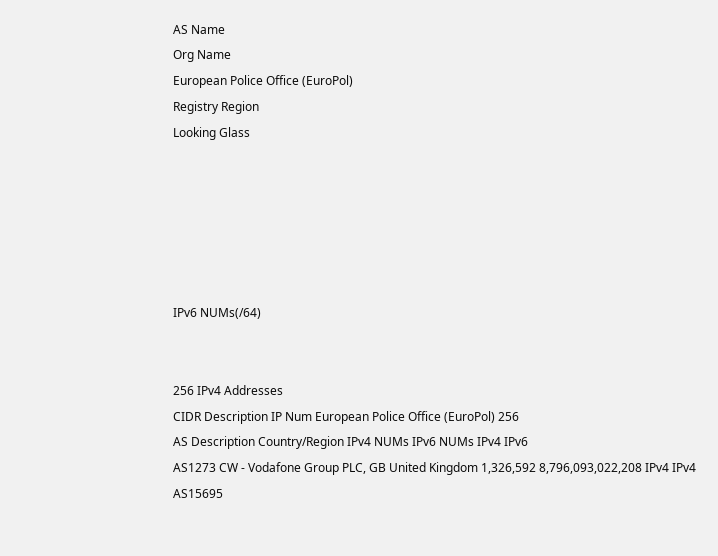AS Name
Org Name
European Police Office (EuroPol)
Registry Region
Looking Glass






IPv6 NUMs(/64)


256 IPv4 Addresses
CIDR Description IP Num European Police Office (EuroPol) 256
AS Description Country/Region IPv4 NUMs IPv6 NUMs IPv4 IPv6
AS1273 CW - Vodafone Group PLC, GB United Kingdom 1,326,592 8,796,093,022,208 IPv4 IPv4
AS15695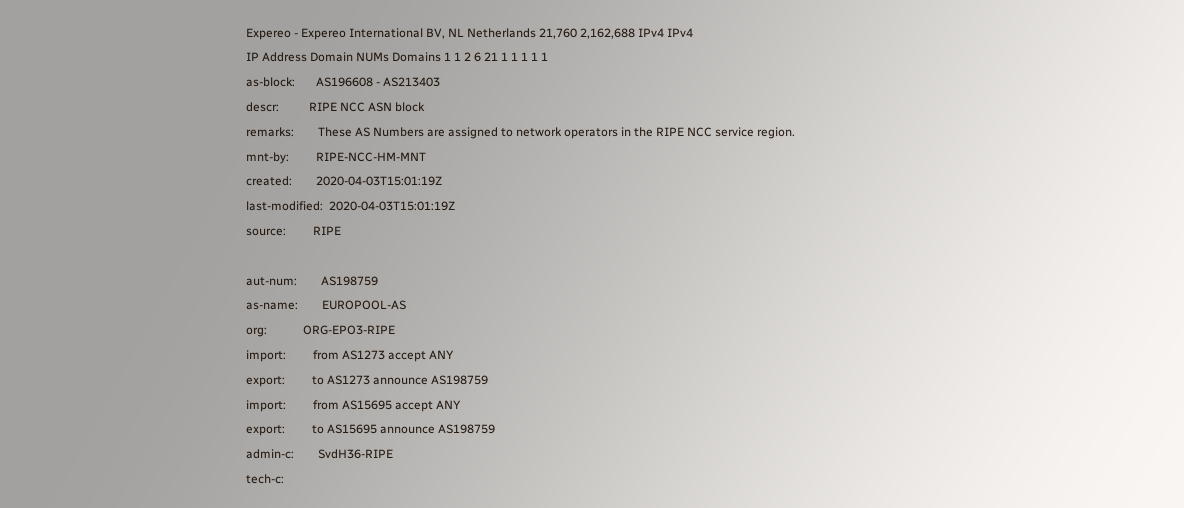Expereo - Expereo International BV, NL Netherlands 21,760 2,162,688 IPv4 IPv4
IP Address Domain NUMs Domains 1 1 2 6 21 1 1 1 1 1
as-block:       AS196608 - AS213403
descr:          RIPE NCC ASN block
remarks:        These AS Numbers are assigned to network operators in the RIPE NCC service region.
mnt-by:         RIPE-NCC-HM-MNT
created:        2020-04-03T15:01:19Z
last-modified:  2020-04-03T15:01:19Z
source:         RIPE

aut-num:        AS198759
as-name:        EUROPOOL-AS
org:            ORG-EPO3-RIPE
import:         from AS1273 accept ANY
export:         to AS1273 announce AS198759
import:         from AS15695 accept ANY
export:         to AS15695 announce AS198759
admin-c:        SvdH36-RIPE
tech-c: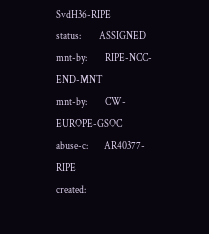SvdH36-RIPE
status:         ASSIGNED
mnt-by:         RIPE-NCC-END-MNT
mnt-by:         CW-EUROPE-GSOC
abuse-c:        AR40377-RIPE
created: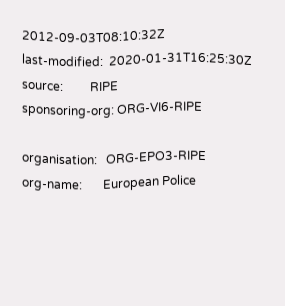2012-09-03T08:10:32Z
last-modified:  2020-01-31T16:25:30Z
source:         RIPE
sponsoring-org: ORG-VI6-RIPE

organisation:   ORG-EPO3-RIPE
org-name:       European Police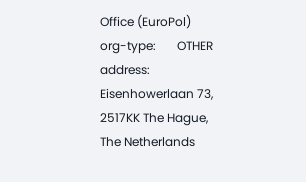Office (EuroPol)
org-type:       OTHER
address:        Eisenhowerlaan 73, 2517KK The Hague, The Netherlands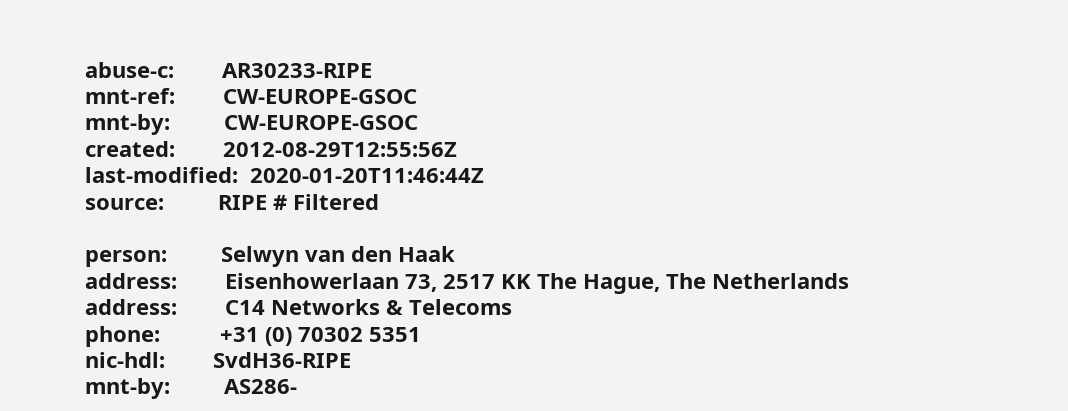abuse-c:        AR30233-RIPE
mnt-ref:        CW-EUROPE-GSOC
mnt-by:         CW-EUROPE-GSOC
created:        2012-08-29T12:55:56Z
last-modified:  2020-01-20T11:46:44Z
source:         RIPE # Filtered

person:         Selwyn van den Haak
address:        Eisenhowerlaan 73, 2517 KK The Hague, The Netherlands
address:        C14 Networks & Telecoms
phone:          +31 (0) 70302 5351
nic-hdl:        SvdH36-RIPE
mnt-by:         AS286-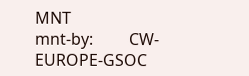MNT
mnt-by:         CW-EUROPE-GSOC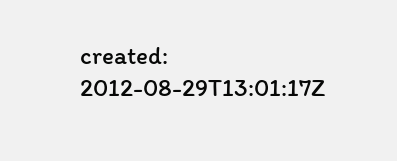created:        2012-08-29T13:01:17Z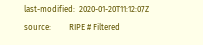last-modified:  2020-01-20T11:12:07Z
source:         RIPE # Filtered